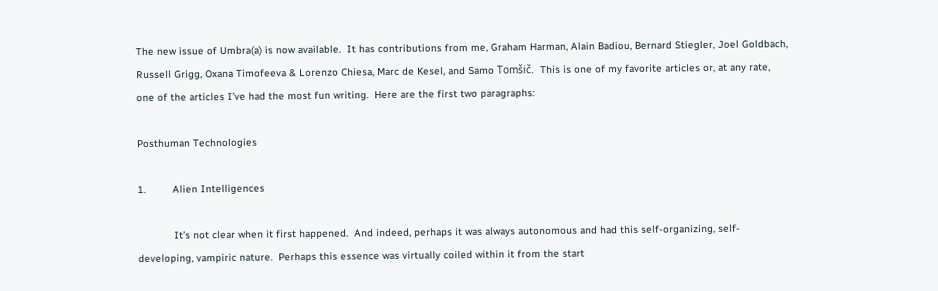The new issue of Umbra(a) is now available.  It has contributions from me, Graham Harman, Alain Badiou, Bernard Stiegler, Joel Goldbach, Russell Grigg, Oxana Timofeeva & Lorenzo Chiesa, Marc de Kesel, and Samo Tomšič.  This is one of my favorite articles or, at any rate, one of the articles I’ve had the most fun writing.  Here are the first two paragraphs:

Posthuman Technologies

1.         Alien Intelligences

            It’s not clear when it first happened.  And indeed, perhaps it was always autonomous and had this self-organizing, self-developing, vampiric nature.  Perhaps this essence was virtually coiled within it from the start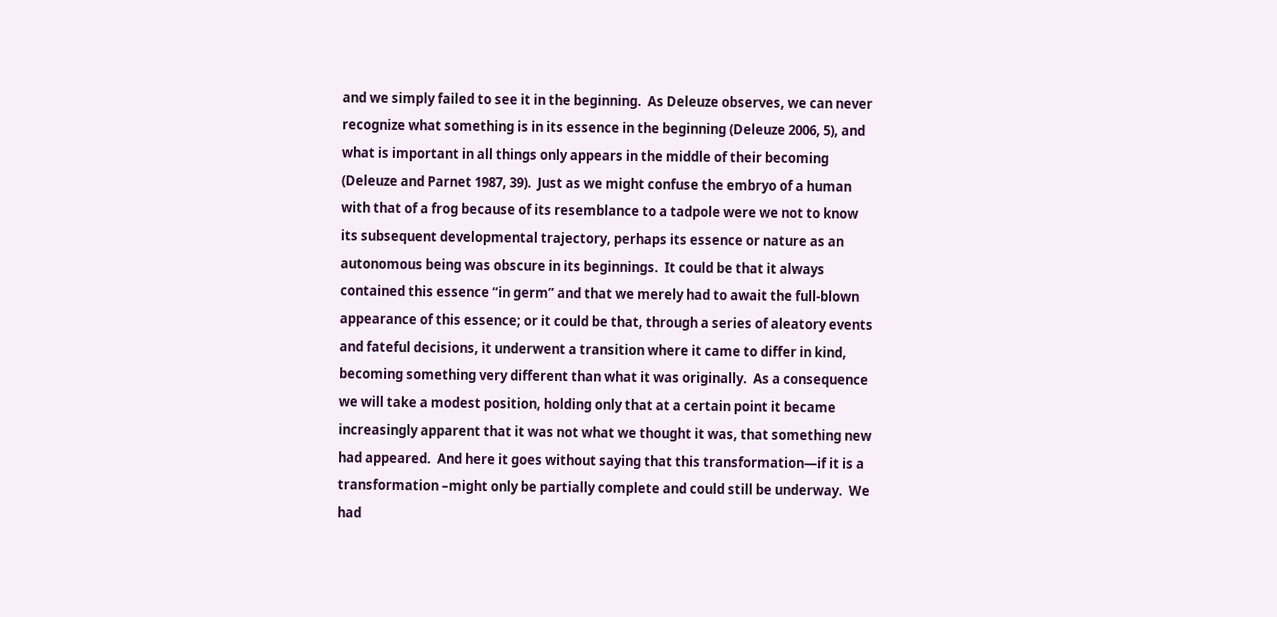and we simply failed to see it in the beginning.  As Deleuze observes, we can never recognize what something is in its essence in the beginning (Deleuze 2006, 5), and what is important in all things only appears in the middle of their becoming (Deleuze and Parnet 1987, 39).  Just as we might confuse the embryo of a human with that of a frog because of its resemblance to a tadpole were we not to know its subsequent developmental trajectory, perhaps its essence or nature as an autonomous being was obscure in its beginnings.  It could be that it always contained this essence “in germ” and that we merely had to await the full-blown appearance of this essence; or it could be that, through a series of aleatory events and fateful decisions, it underwent a transition where it came to differ in kind, becoming something very different than what it was originally.  As a consequence we will take a modest position, holding only that at a certain point it became increasingly apparent that it was not what we thought it was, that something new had appeared.  And here it goes without saying that this transformation—if it is a transformation –might only be partially complete and could still be underway.  We had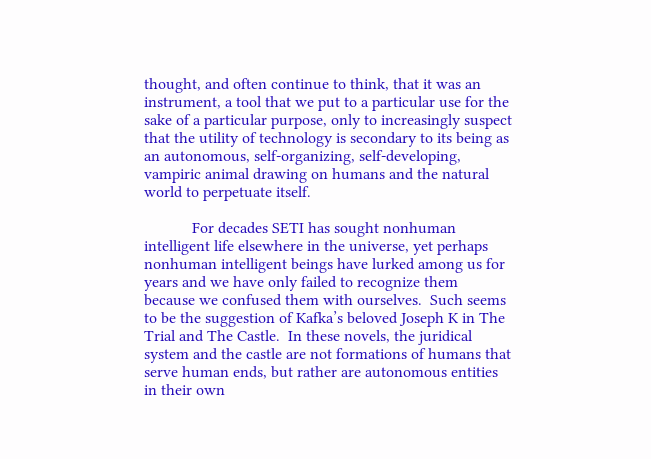thought, and often continue to think, that it was an instrument, a tool that we put to a particular use for the sake of a particular purpose, only to increasingly suspect that the utility of technology is secondary to its being as an autonomous, self-organizing, self-developing, vampiric animal drawing on humans and the natural world to perpetuate itself.

            For decades SETI has sought nonhuman intelligent life elsewhere in the universe, yet perhaps nonhuman intelligent beings have lurked among us for years and we have only failed to recognize them because we confused them with ourselves.  Such seems to be the suggestion of Kafka’s beloved Joseph K in The Trial and The Castle.  In these novels, the juridical system and the castle are not formations of humans that serve human ends, but rather are autonomous entities in their own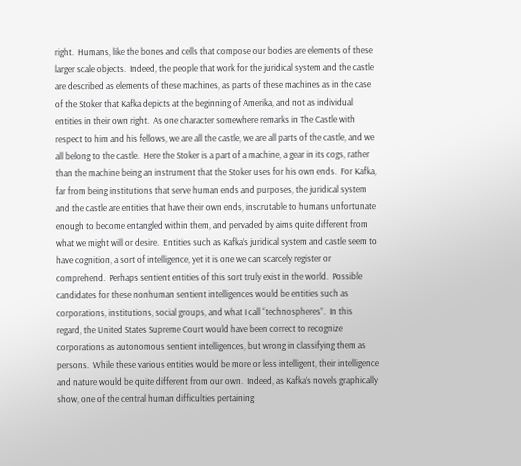right.  Humans, like the bones and cells that compose our bodies are elements of these larger scale objects.  Indeed, the people that work for the juridical system and the castle are described as elements of these machines, as parts of these machines as in the case of the Stoker that Kafka depicts at the beginning of Amerika, and not as individual entities in their own right.  As one character somewhere remarks in The Castle with respect to him and his fellows, we are all the castle, we are all parts of the castle, and we all belong to the castle.  Here the Stoker is a part of a machine, a gear in its cogs, rather than the machine being an instrument that the Stoker uses for his own ends.  For Kafka, far from being institutions that serve human ends and purposes, the juridical system and the castle are entities that have their own ends, inscrutable to humans unfortunate enough to become entangled within them, and pervaded by aims quite different from what we might will or desire.  Entities such as Kafka’s juridical system and castle seem to have cognition, a sort of intelligence, yet it is one we can scarcely register or comprehend.  Perhaps sentient entities of this sort truly exist in the world.  Possible candidates for these nonhuman sentient intelligences would be entities such as corporations, institutions, social groups, and what I call “technospheres”.  In this regard, the United States Supreme Court would have been correct to recognize corporations as autonomous sentient intelligences, but wrong in classifying them as persons.  While these various entities would be more or less intelligent, their intelligence and nature would be quite different from our own.  Indeed, as Kafka’s novels graphically show, one of the central human difficulties pertaining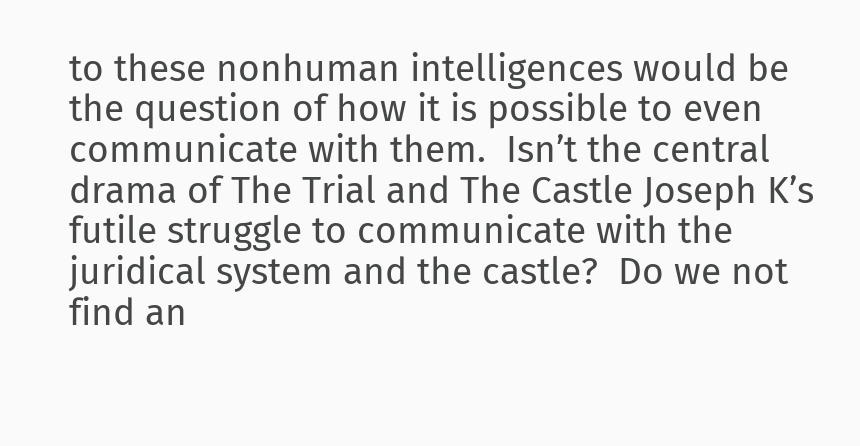to these nonhuman intelligences would be the question of how it is possible to even communicate with them.  Isn’t the central drama of The Trial and The Castle Joseph K’s futile struggle to communicate with the juridical system and the castle?  Do we not find an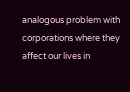analogous problem with corporations where they affect our lives in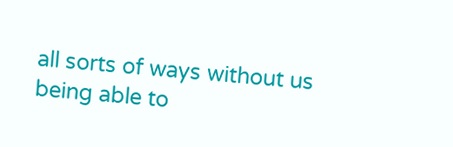all sorts of ways without us being able to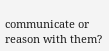communicate or reason with them?